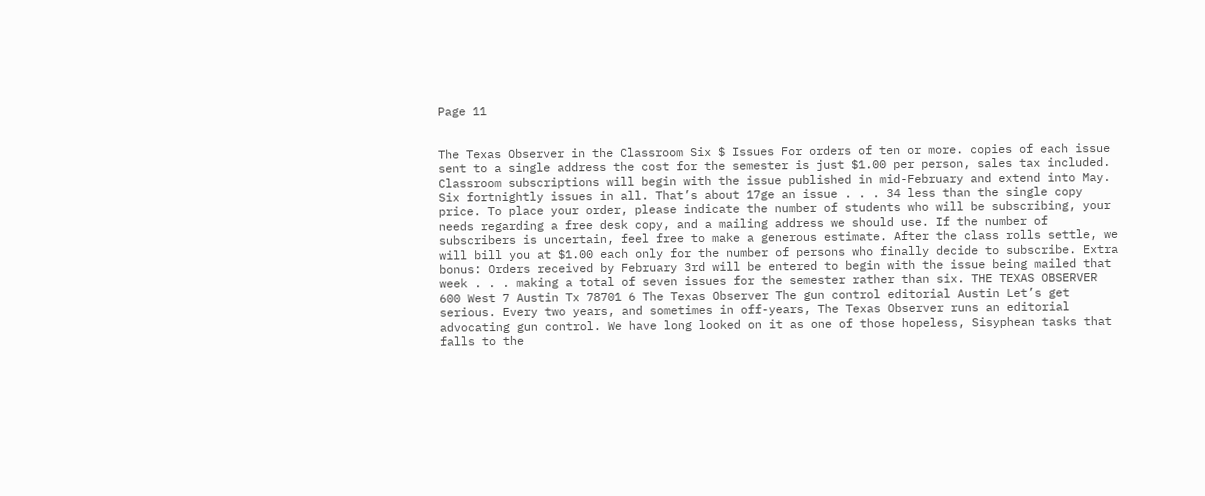Page 11


The Texas Observer in the Classroom Six $ Issues For orders of ten or more. copies of each issue sent to a single address the cost for the semester is just $1.00 per person, sales tax included. Classroom subscriptions will begin with the issue published in mid-February and extend into May. Six fortnightly issues in all. That’s about 17ge an issue . . . 34 less than the single copy price. To place your order, please indicate the number of students who will be subscribing, your needs regarding a free desk copy, and a mailing address we should use. If the number of subscribers is uncertain, feel free to make a generous estimate. After the class rolls settle, we will bill you at $1.00 each only for the number of persons who finally decide to subscribe. Extra bonus: Orders received by February 3rd will be entered to begin with the issue being mailed that week . . . making a total of seven issues for the semester rather than six. THE TEXAS OBSERVER 600 West 7 Austin Tx 78701 6 The Texas Observer The gun control editorial Austin Let’s get serious. Every two years, and sometimes in off-years, The Texas Observer runs an editorial advocating gun control. We have long looked on it as one of those hopeless, Sisyphean tasks that falls to the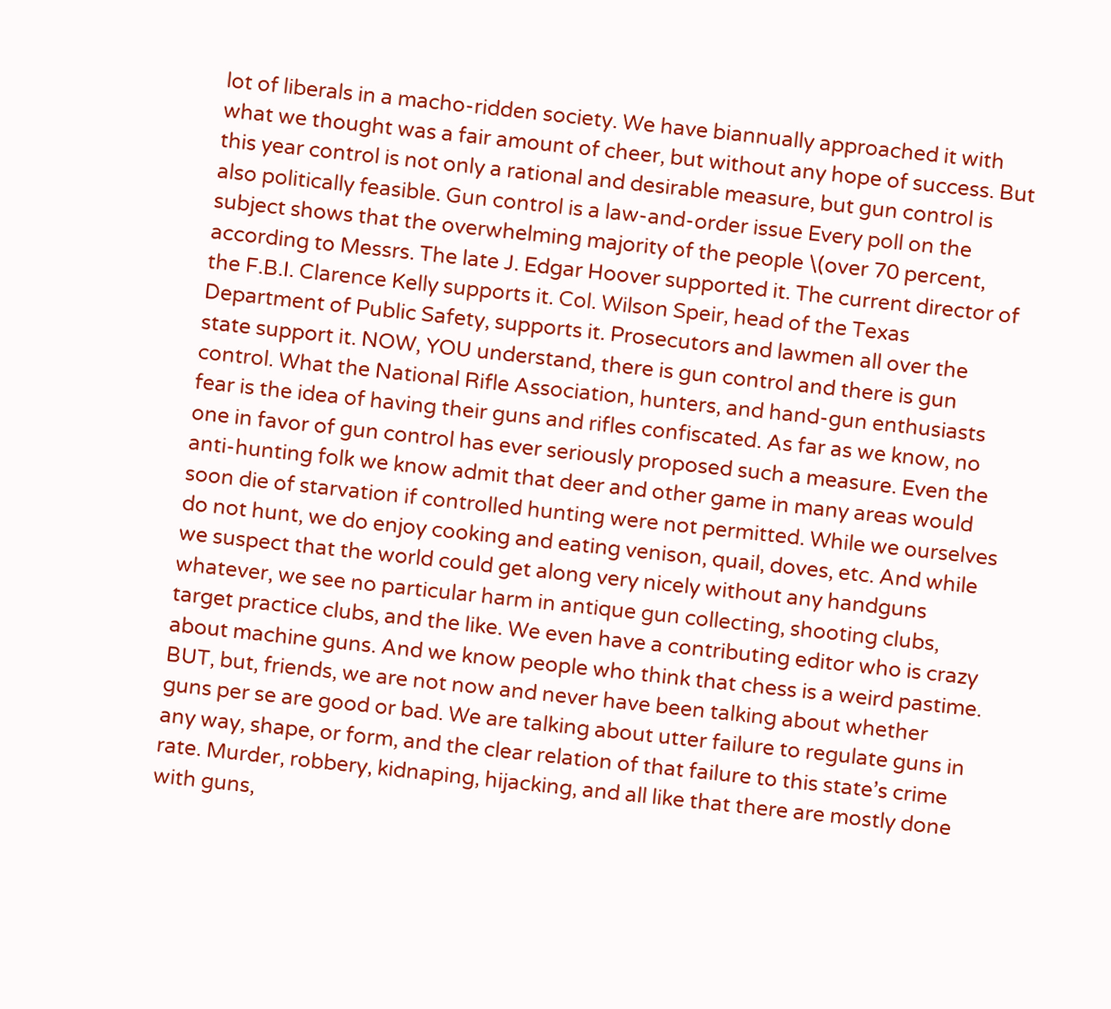lot of liberals in a macho-ridden society. We have biannually approached it with what we thought was a fair amount of cheer, but without any hope of success. But this year control is not only a rational and desirable measure, but gun control is also politically feasible. Gun control is a law-and-order issue Every poll on the subject shows that the overwhelming majority of the people \(over 70 percent, according to Messrs. The late J. Edgar Hoover supported it. The current director of the F.B.I. Clarence Kelly supports it. Col. Wilson Speir, head of the Texas Department of Public Safety, supports it. Prosecutors and lawmen all over the state support it. NOW, YOU understand, there is gun control and there is gun control. What the National Rifle Association, hunters, and hand-gun enthusiasts fear is the idea of having their guns and rifles confiscated. As far as we know, no one in favor of gun control has ever seriously proposed such a measure. Even the anti-hunting folk we know admit that deer and other game in many areas would soon die of starvation if controlled hunting were not permitted. While we ourselves do not hunt, we do enjoy cooking and eating venison, quail, doves, etc. And while we suspect that the world could get along very nicely without any handguns whatever, we see no particular harm in antique gun collecting, shooting clubs, target practice clubs, and the like. We even have a contributing editor who is crazy about machine guns. And we know people who think that chess is a weird pastime. BUT, but, friends, we are not now and never have been talking about whether guns per se are good or bad. We are talking about utter failure to regulate guns in any way, shape, or form, and the clear relation of that failure to this state’s crime rate. Murder, robbery, kidnaping, hijacking, and all like that there are mostly done with guns,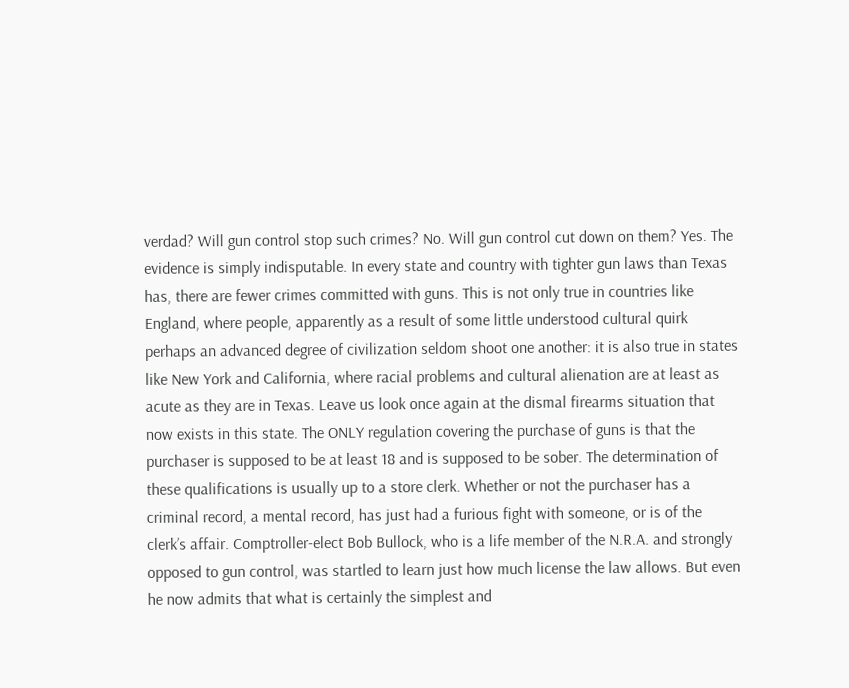verdad? Will gun control stop such crimes? No. Will gun control cut down on them? Yes. The evidence is simply indisputable. In every state and country with tighter gun laws than Texas has, there are fewer crimes committed with guns. This is not only true in countries like England, where people, apparently as a result of some little understood cultural quirk perhaps an advanced degree of civilization seldom shoot one another: it is also true in states like New York and California, where racial problems and cultural alienation are at least as acute as they are in Texas. Leave us look once again at the dismal firearms situation that now exists in this state. The ONLY regulation covering the purchase of guns is that the purchaser is supposed to be at least 18 and is supposed to be sober. The determination of these qualifications is usually up to a store clerk. Whether or not the purchaser has a criminal record, a mental record, has just had a furious fight with someone, or is of the clerk’s affair. Comptroller-elect Bob Bullock, who is a life member of the N.R.A. and strongly opposed to gun control, was startled to learn just how much license the law allows. But even he now admits that what is certainly the simplest and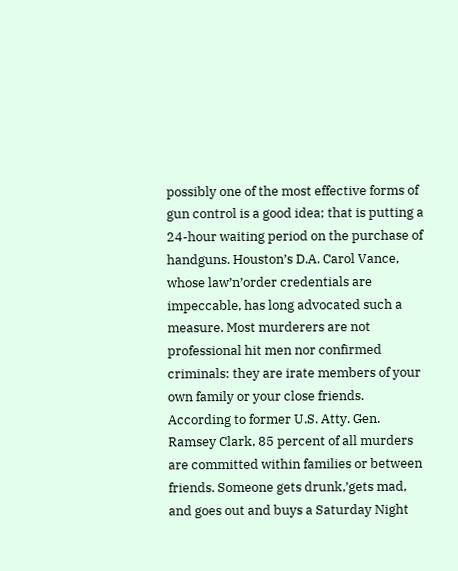possibly one of the most effective forms of gun control is a good idea; that is putting a 24-hour waiting period on the purchase of handguns. Houston’s D.A. Carol Vance, whose law’n’order credentials are impeccable, has long advocated such a measure. Most murderers are not professional hit men nor confirmed criminals: they are irate members of your own family or your close friends. According to former U.S. Atty. Gen. Ramsey Clark, 85 percent of all murders are committed within families or between friends. Someone gets drunk,’gets mad, and goes out and buys a Saturday Night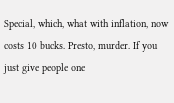Special, which, what with inflation, now costs 10 bucks. Presto, murder. If you just give people one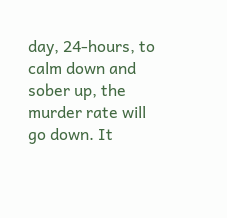day, 24-hours, to calm down and sober up, the murder rate will go down. It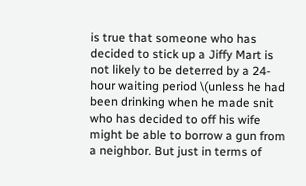is true that someone who has decided to stick up a Jiffy Mart is not likely to be deterred by a 24-hour waiting period \(unless he had been drinking when he made snit who has decided to off his wife might be able to borrow a gun from a neighbor. But just in terms of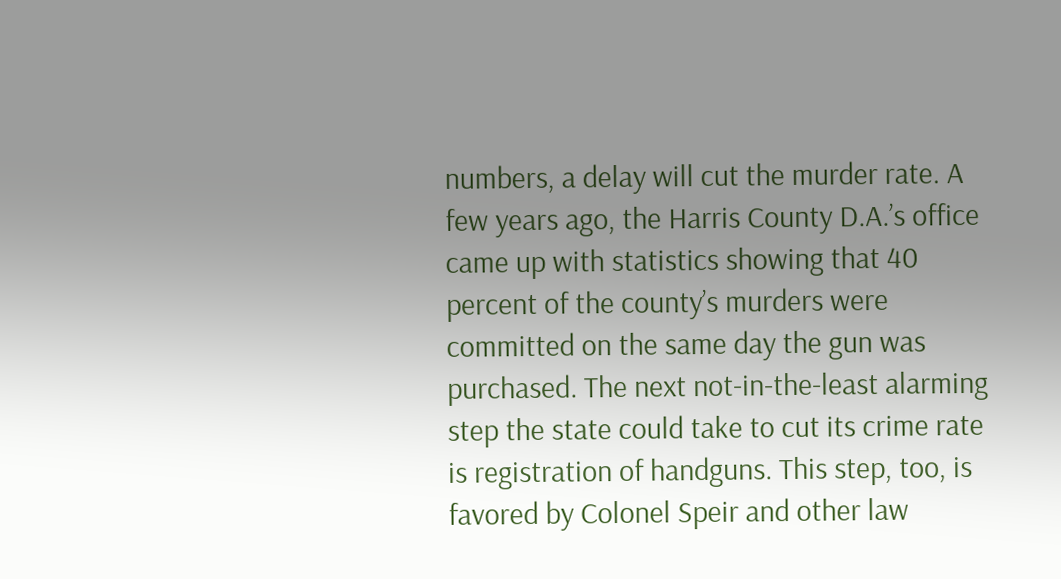numbers, a delay will cut the murder rate. A few years ago, the Harris County D.A.’s office came up with statistics showing that 40 percent of the county’s murders were committed on the same day the gun was purchased. The next not-in-the-least alarming step the state could take to cut its crime rate is registration of handguns. This step, too, is favored by Colonel Speir and other law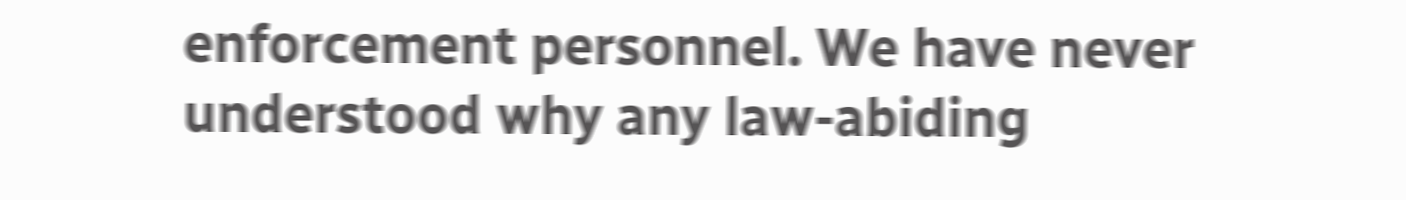enforcement personnel. We have never understood why any law-abiding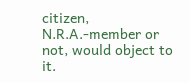citizen, N.R.A.-member or not, would object to it.